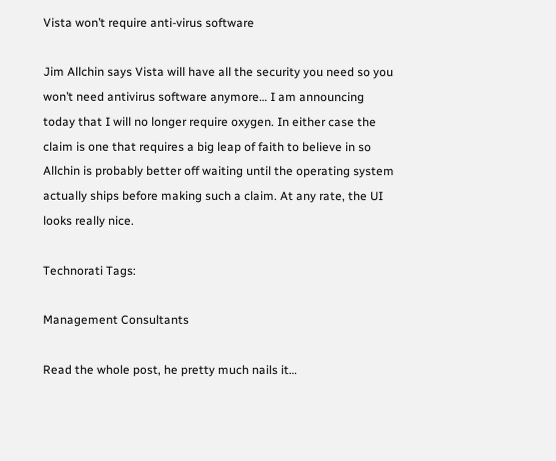Vista won’t require anti-virus software

Jim Allchin says Vista will have all the security you need so you won’t need antivirus software anymore… I am announcing today that I will no longer require oxygen. In either case the claim is one that requires a big leap of faith to believe in so Allchin is probably better off waiting until the operating system actually ships before making such a claim. At any rate, the UI looks really nice.

Technorati Tags:

Management Consultants

Read the whole post, he pretty much nails it…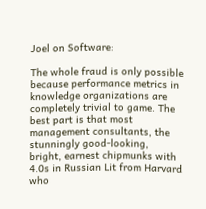Joel on Software:

The whole fraud is only possible because performance metrics in knowledge organizations are completely trivial to game. The best part is that most management consultants, the stunningly good-looking, bright, earnest chipmunks with 4.0s in Russian Lit from Harvard who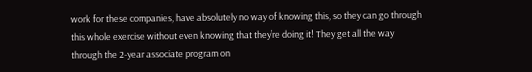work for these companies, have absolutely no way of knowing this, so they can go through this whole exercise without even knowing that they’re doing it! They get all the way through the 2-year associate program on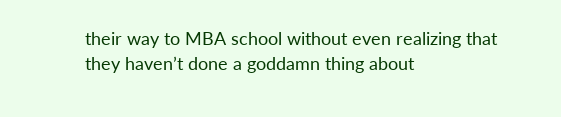their way to MBA school without even realizing that they haven’t done a goddamn thing about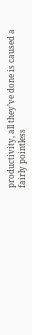productivity, all they’ve done is caused a fairly pointless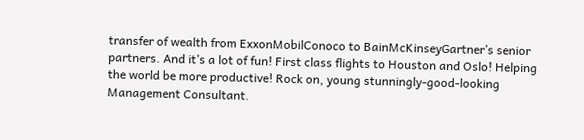transfer of wealth from ExxonMobilConoco to BainMcKinseyGartner’s senior partners. And it’s a lot of fun! First class flights to Houston and Oslo! Helping the world be more productive! Rock on, young stunningly-good-looking Management Consultant.